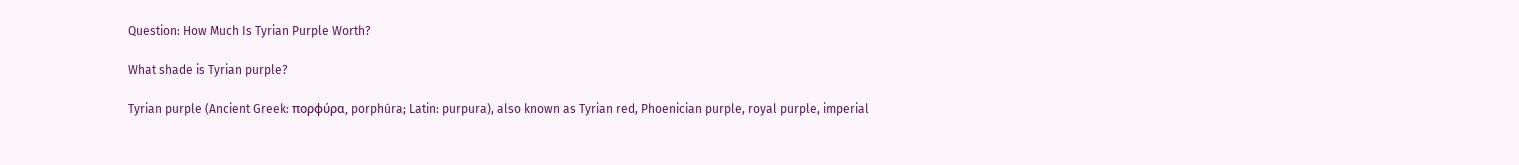Question: How Much Is Tyrian Purple Worth?

What shade is Tyrian purple?

Tyrian purple (Ancient Greek: πορφύρα, porphúra; Latin: purpura), also known as Tyrian red, Phoenician purple, royal purple, imperial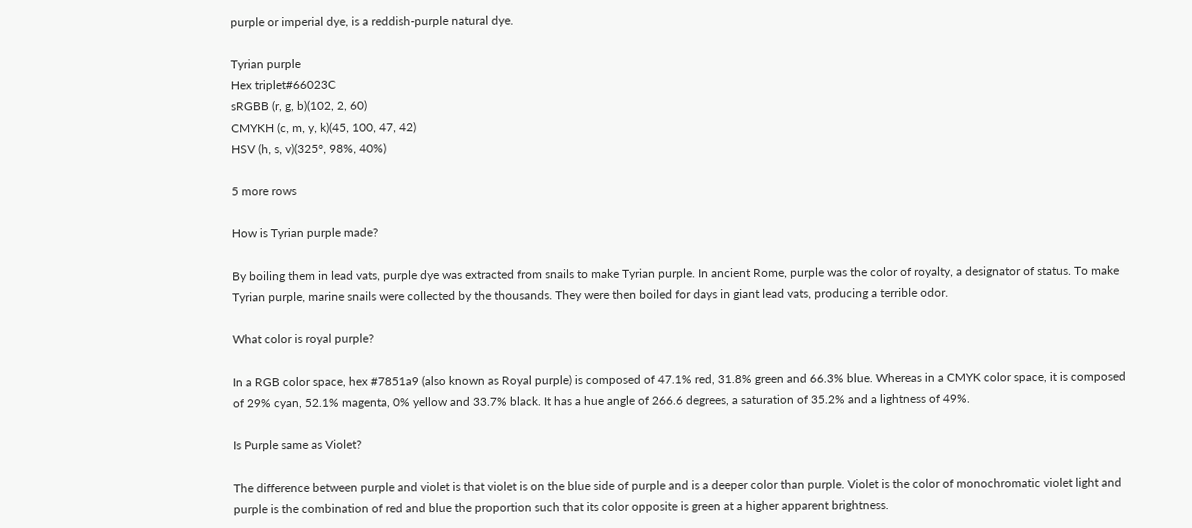purple or imperial dye, is a reddish-purple natural dye.

Tyrian purple
Hex triplet#66023C
sRGBB (r, g, b)(102, 2, 60)
CMYKH (c, m, y, k)(45, 100, 47, 42)
HSV (h, s, v)(325°, 98%, 40%)

5 more rows

How is Tyrian purple made?

By boiling them in lead vats, purple dye was extracted from snails to make Tyrian purple. In ancient Rome, purple was the color of royalty, a designator of status. To make Tyrian purple, marine snails were collected by the thousands. They were then boiled for days in giant lead vats, producing a terrible odor.

What color is royal purple?

In a RGB color space, hex #7851a9 (also known as Royal purple) is composed of 47.1% red, 31.8% green and 66.3% blue. Whereas in a CMYK color space, it is composed of 29% cyan, 52.1% magenta, 0% yellow and 33.7% black. It has a hue angle of 266.6 degrees, a saturation of 35.2% and a lightness of 49%.

Is Purple same as Violet?

The difference between purple and violet is that violet is on the blue side of purple and is a deeper color than purple. Violet is the color of monochromatic violet light and purple is the combination of red and blue the proportion such that its color opposite is green at a higher apparent brightness.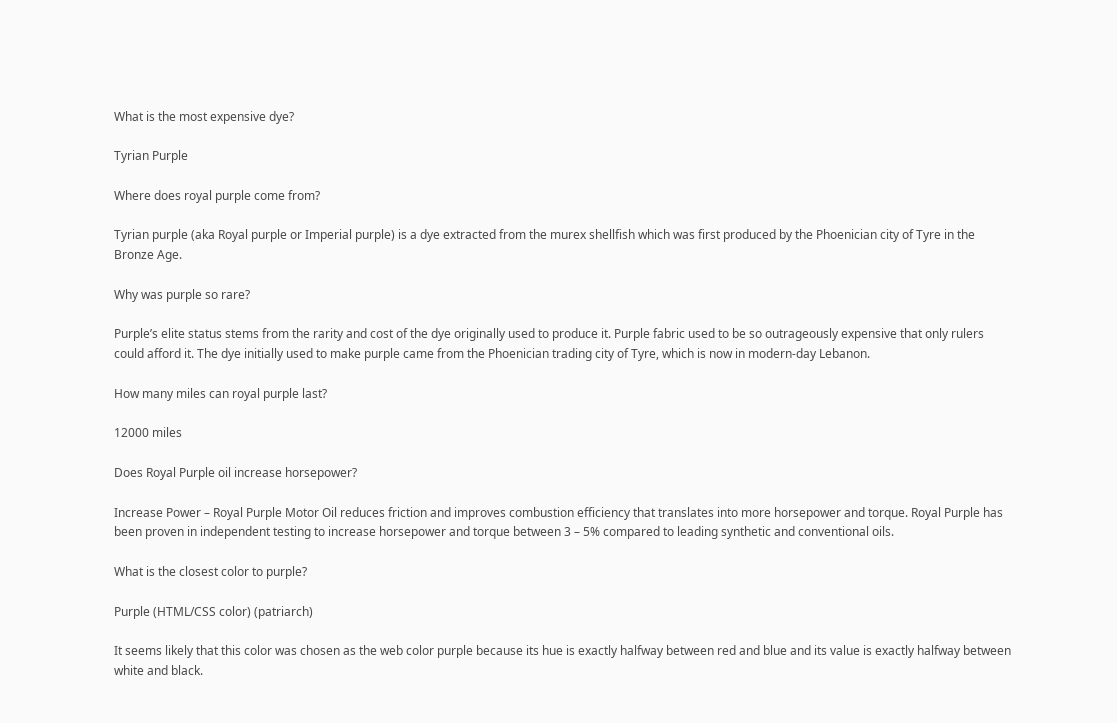What is the most expensive dye?

Tyrian Purple

Where does royal purple come from?

Tyrian purple (aka Royal purple or Imperial purple) is a dye extracted from the murex shellfish which was first produced by the Phoenician city of Tyre in the Bronze Age.

Why was purple so rare?

Purple’s elite status stems from the rarity and cost of the dye originally used to produce it. Purple fabric used to be so outrageously expensive that only rulers could afford it. The dye initially used to make purple came from the Phoenician trading city of Tyre, which is now in modern-day Lebanon.

How many miles can royal purple last?

12000 miles

Does Royal Purple oil increase horsepower?

Increase Power – Royal Purple Motor Oil reduces friction and improves combustion efficiency that translates into more horsepower and torque. Royal Purple has been proven in independent testing to increase horsepower and torque between 3 – 5% compared to leading synthetic and conventional oils.

What is the closest color to purple?

Purple (HTML/CSS color) (patriarch)

It seems likely that this color was chosen as the web color purple because its hue is exactly halfway between red and blue and its value is exactly halfway between white and black.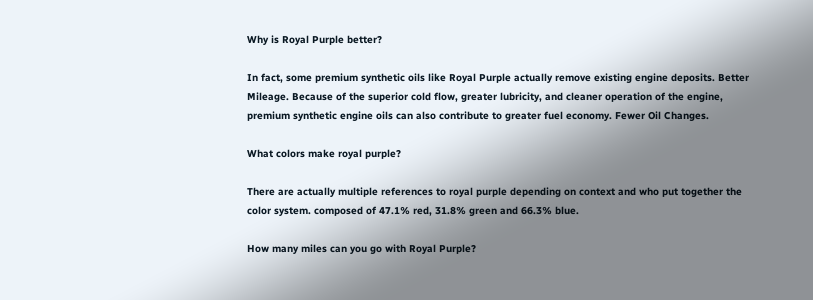Why is Royal Purple better?

In fact, some premium synthetic oils like Royal Purple actually remove existing engine deposits. Better Mileage. Because of the superior cold flow, greater lubricity, and cleaner operation of the engine, premium synthetic engine oils can also contribute to greater fuel economy. Fewer Oil Changes.

What colors make royal purple?

There are actually multiple references to royal purple depending on context and who put together the color system. composed of 47.1% red, 31.8% green and 66.3% blue.

How many miles can you go with Royal Purple?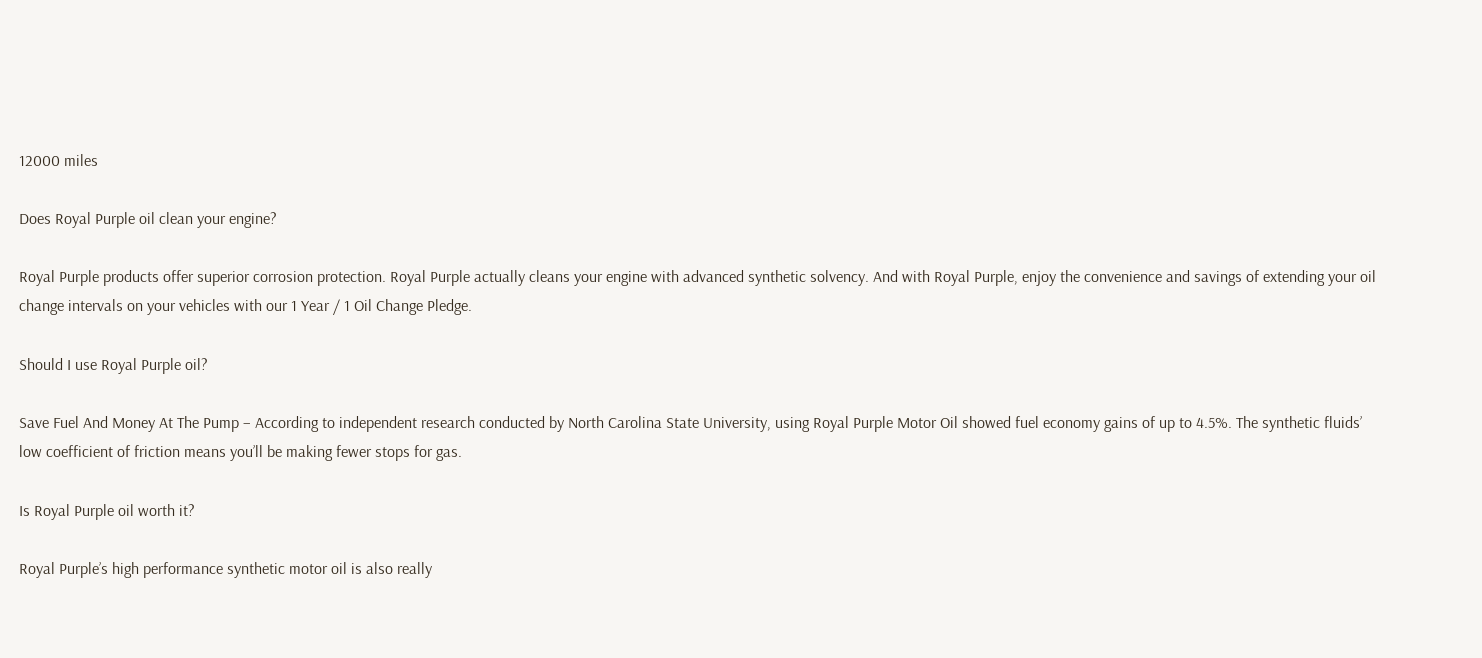12000 miles

Does Royal Purple oil clean your engine?

Royal Purple products offer superior corrosion protection. Royal Purple actually cleans your engine with advanced synthetic solvency. And with Royal Purple, enjoy the convenience and savings of extending your oil change intervals on your vehicles with our 1 Year / 1 Oil Change Pledge.

Should I use Royal Purple oil?

Save Fuel And Money At The Pump – According to independent research conducted by North Carolina State University, using Royal Purple Motor Oil showed fuel economy gains of up to 4.5%. The synthetic fluids’ low coefficient of friction means you’ll be making fewer stops for gas.

Is Royal Purple oil worth it?

Royal Purple’s high performance synthetic motor oil is also really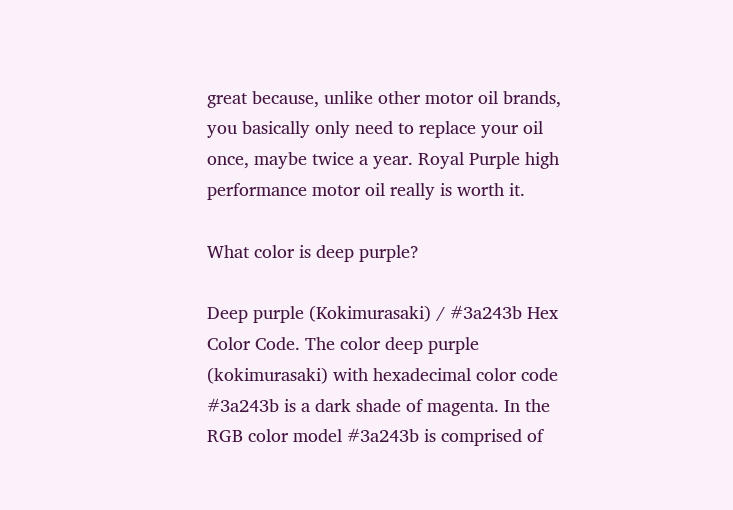great because, unlike other motor oil brands, you basically only need to replace your oil once, maybe twice a year. Royal Purple high performance motor oil really is worth it.

What color is deep purple?

Deep purple (Kokimurasaki) / #3a243b Hex Color Code. The color deep purple (kokimurasaki) with hexadecimal color code #3a243b is a dark shade of magenta. In the RGB color model #3a243b is comprised of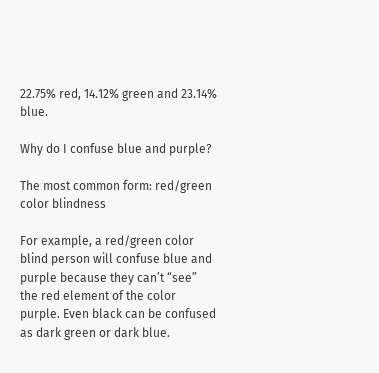22.75% red, 14.12% green and 23.14% blue.

Why do I confuse blue and purple?

The most common form: red/green color blindness

For example, a red/green color blind person will confuse blue and purple because they can’t “see” the red element of the color purple. Even black can be confused as dark green or dark blue.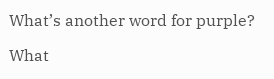What’s another word for purple?

What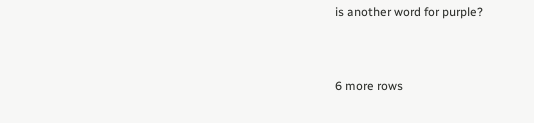is another word for purple?


6 more rows